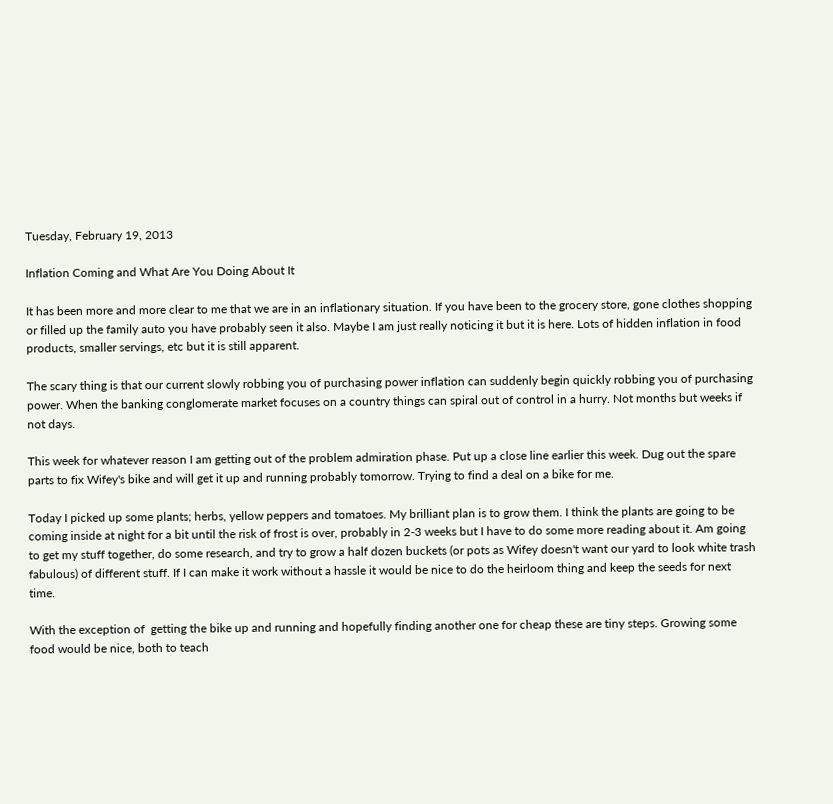Tuesday, February 19, 2013

Inflation Coming and What Are You Doing About It

It has been more and more clear to me that we are in an inflationary situation. If you have been to the grocery store, gone clothes shopping or filled up the family auto you have probably seen it also. Maybe I am just really noticing it but it is here. Lots of hidden inflation in food products, smaller servings, etc but it is still apparent.

The scary thing is that our current slowly robbing you of purchasing power inflation can suddenly begin quickly robbing you of purchasing power. When the banking conglomerate market focuses on a country things can spiral out of control in a hurry. Not months but weeks if not days.

This week for whatever reason I am getting out of the problem admiration phase. Put up a close line earlier this week. Dug out the spare parts to fix Wifey's bike and will get it up and running probably tomorrow. Trying to find a deal on a bike for me.

Today I picked up some plants; herbs, yellow peppers and tomatoes. My brilliant plan is to grow them. I think the plants are going to be coming inside at night for a bit until the risk of frost is over, probably in 2-3 weeks but I have to do some more reading about it. Am going to get my stuff together, do some research, and try to grow a half dozen buckets (or pots as Wifey doesn't want our yard to look white trash fabulous) of different stuff. If I can make it work without a hassle it would be nice to do the heirloom thing and keep the seeds for next time.

With the exception of  getting the bike up and running and hopefully finding another one for cheap these are tiny steps. Growing some food would be nice, both to teach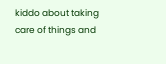kiddo about taking care of things and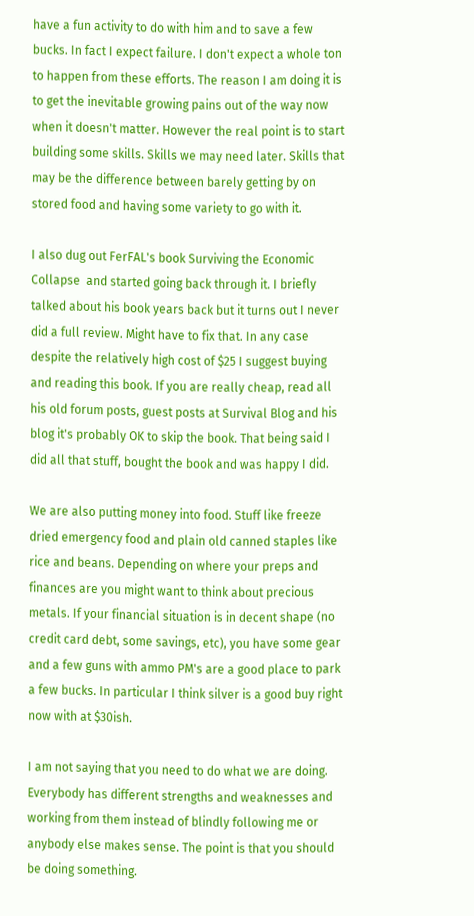have a fun activity to do with him and to save a few bucks. In fact I expect failure. I don't expect a whole ton to happen from these efforts. The reason I am doing it is to get the inevitable growing pains out of the way now when it doesn't matter. However the real point is to start building some skills. Skills we may need later. Skills that may be the difference between barely getting by on stored food and having some variety to go with it.

I also dug out FerFAL's book Surviving the Economic Collapse  and started going back through it. I briefly talked about his book years back but it turns out I never did a full review. Might have to fix that. In any case despite the relatively high cost of $25 I suggest buying and reading this book. If you are really cheap, read all his old forum posts, guest posts at Survival Blog and his blog it's probably OK to skip the book. That being said I did all that stuff, bought the book and was happy I did.

We are also putting money into food. Stuff like freeze dried emergency food and plain old canned staples like rice and beans. Depending on where your preps and finances are you might want to think about precious metals. If your financial situation is in decent shape (no credit card debt, some savings, etc), you have some gear and a few guns with ammo PM's are a good place to park a few bucks. In particular I think silver is a good buy right now with at $30ish.

I am not saying that you need to do what we are doing. Everybody has different strengths and weaknesses and working from them instead of blindly following me or anybody else makes sense. The point is that you should be doing something.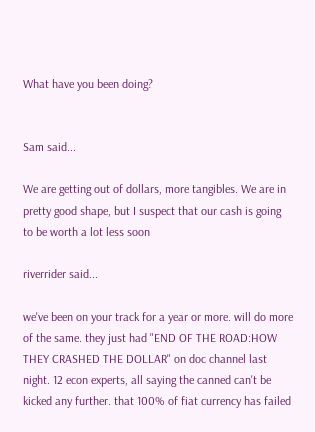What have you been doing?


Sam said...

We are getting out of dollars, more tangibles. We are in pretty good shape, but I suspect that our cash is going to be worth a lot less soon

riverrider said...

we've been on your track for a year or more. will do more of the same. they just had "END OF THE ROAD:HOW THEY CRASHED THE DOLLAR" on doc channel last night. 12 econ experts, all saying the canned can't be kicked any further. that 100% of fiat currency has failed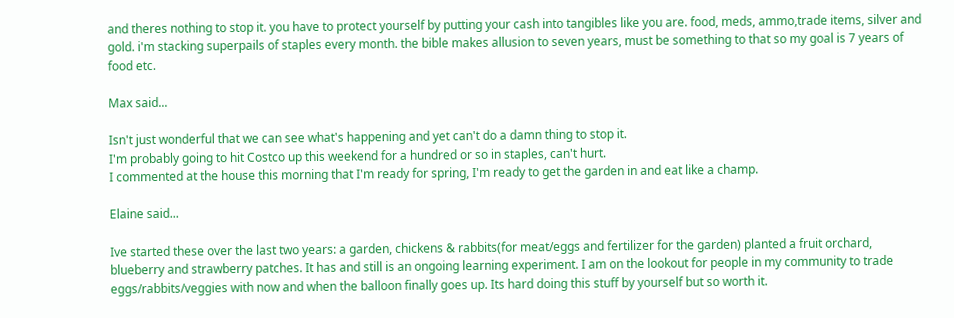and theres nothing to stop it. you have to protect yourself by putting your cash into tangibles like you are. food, meds, ammo,trade items, silver and gold. i'm stacking superpails of staples every month. the bible makes allusion to seven years, must be something to that so my goal is 7 years of food etc.

Max said...

Isn't just wonderful that we can see what's happening and yet can't do a damn thing to stop it.
I'm probably going to hit Costco up this weekend for a hundred or so in staples, can't hurt.
I commented at the house this morning that I'm ready for spring, I'm ready to get the garden in and eat like a champ.

Elaine said...

Ive started these over the last two years: a garden, chickens & rabbits(for meat/eggs and fertilizer for the garden) planted a fruit orchard, blueberry and strawberry patches. It has and still is an ongoing learning experiment. I am on the lookout for people in my community to trade eggs/rabbits/veggies with now and when the balloon finally goes up. Its hard doing this stuff by yourself but so worth it.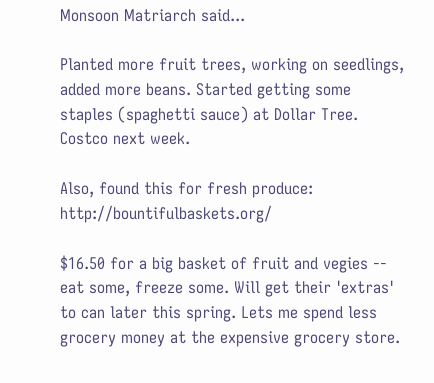Monsoon Matriarch said...

Planted more fruit trees, working on seedlings, added more beans. Started getting some staples (spaghetti sauce) at Dollar Tree.
Costco next week.

Also, found this for fresh produce: http://bountifulbaskets.org/

$16.50 for a big basket of fruit and vegies -- eat some, freeze some. Will get their 'extras' to can later this spring. Lets me spend less grocery money at the expensive grocery store.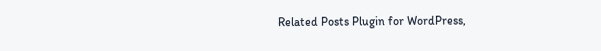Related Posts Plugin for WordPress,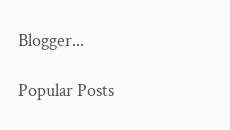Blogger...

Popular Posts